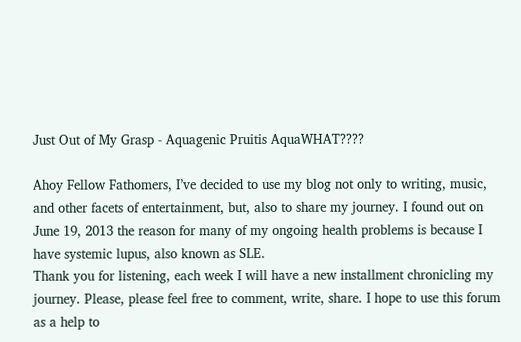Just Out of My Grasp - Aquagenic Pruitis AquaWHAT????

Ahoy Fellow Fathomers, I’ve decided to use my blog not only to writing, music, and other facets of entertainment, but, also to share my journey. I found out on June 19, 2013 the reason for many of my ongoing health problems is because I have systemic lupus, also known as SLE.
Thank you for listening, each week I will have a new installment chronicling my journey. Please, please feel free to comment, write, share. I hope to use this forum as a help to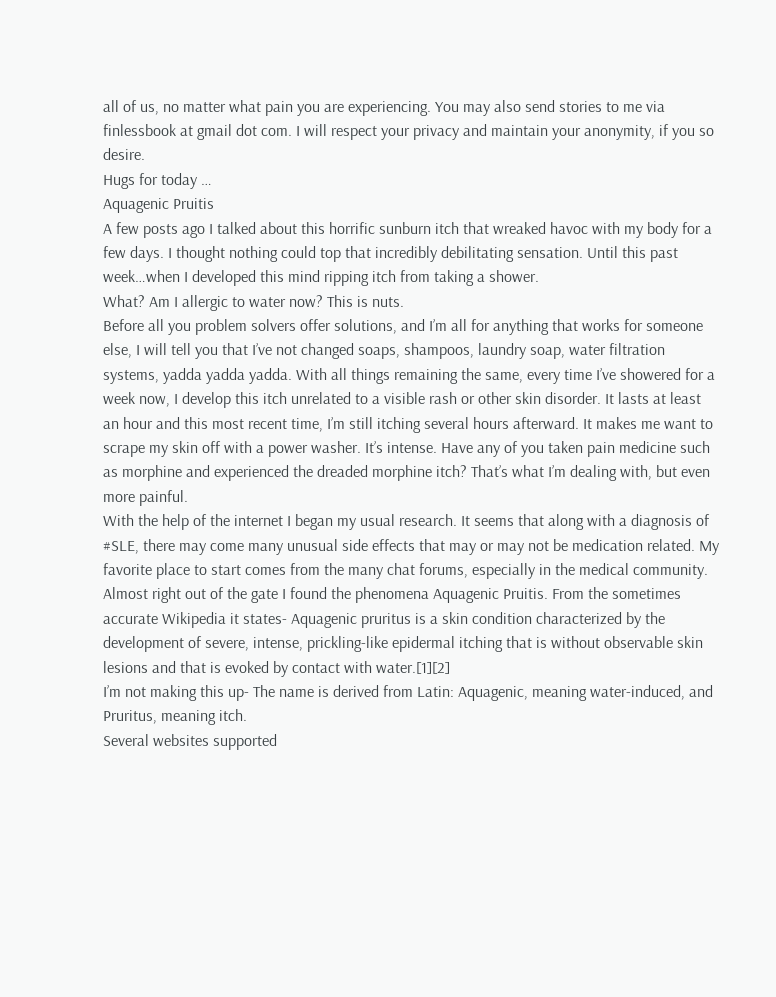all of us, no matter what pain you are experiencing. You may also send stories to me via finlessbook at gmail dot com. I will respect your privacy and maintain your anonymity, if you so desire.
Hugs for today …
Aquagenic Pruitis
A few posts ago I talked about this horrific sunburn itch that wreaked havoc with my body for a few days. I thought nothing could top that incredibly debilitating sensation. Until this past week…when I developed this mind ripping itch from taking a shower.
What? Am I allergic to water now? This is nuts.
Before all you problem solvers offer solutions, and I’m all for anything that works for someone else, I will tell you that I’ve not changed soaps, shampoos, laundry soap, water filtration systems, yadda yadda yadda. With all things remaining the same, every time I’ve showered for a week now, I develop this itch unrelated to a visible rash or other skin disorder. It lasts at least an hour and this most recent time, I’m still itching several hours afterward. It makes me want to scrape my skin off with a power washer. It’s intense. Have any of you taken pain medicine such as morphine and experienced the dreaded morphine itch? That’s what I’m dealing with, but even more painful.
With the help of the internet I began my usual research. It seems that along with a diagnosis of #SLE, there may come many unusual side effects that may or may not be medication related. My favorite place to start comes from the many chat forums, especially in the medical community. Almost right out of the gate I found the phenomena Aquagenic Pruitis. From the sometimes accurate Wikipedia it states- Aquagenic pruritus is a skin condition characterized by the development of severe, intense, prickling-like epidermal itching that is without observable skin lesions and that is evoked by contact with water.[1][2]
I’m not making this up- The name is derived from Latin: Aquagenic, meaning water-induced, and Pruritus, meaning itch.
Several websites supported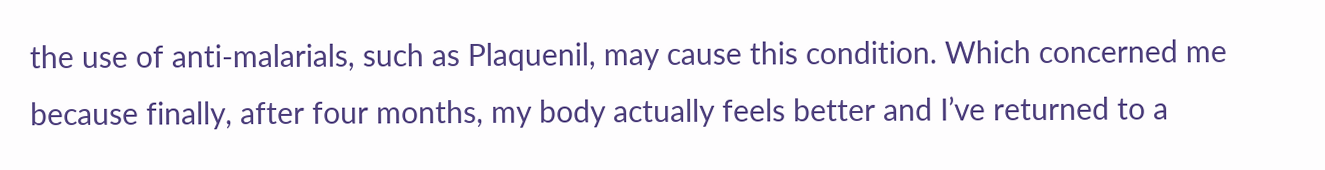the use of anti-malarials, such as Plaquenil, may cause this condition. Which concerned me because finally, after four months, my body actually feels better and I’ve returned to a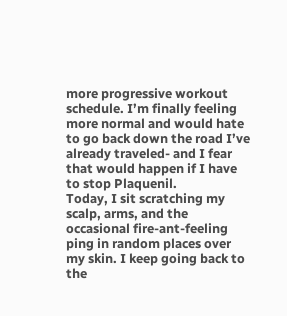more progressive workout schedule. I’m finally feeling more normal and would hate to go back down the road I’ve already traveled- and I fear that would happen if I have to stop Plaquenil.
Today, I sit scratching my scalp, arms, and the occasional fire-ant-feeling ping in random places over my skin. I keep going back to the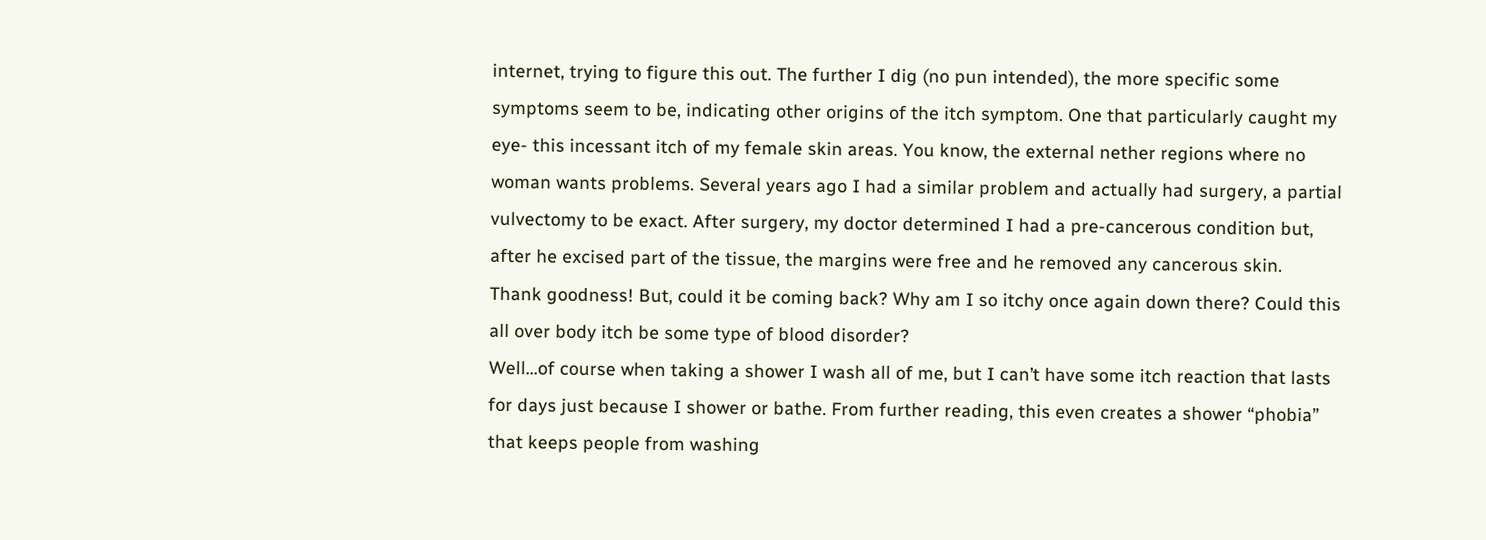internet, trying to figure this out. The further I dig (no pun intended), the more specific some symptoms seem to be, indicating other origins of the itch symptom. One that particularly caught my eye- this incessant itch of my female skin areas. You know, the external nether regions where no woman wants problems. Several years ago I had a similar problem and actually had surgery, a partial vulvectomy to be exact. After surgery, my doctor determined I had a pre-cancerous condition but, after he excised part of the tissue, the margins were free and he removed any cancerous skin.
Thank goodness! But, could it be coming back? Why am I so itchy once again down there? Could this all over body itch be some type of blood disorder?
Well…of course when taking a shower I wash all of me, but I can’t have some itch reaction that lasts for days just because I shower or bathe. From further reading, this even creates a shower “phobia” that keeps people from washing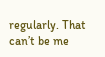regularly. That can’t be me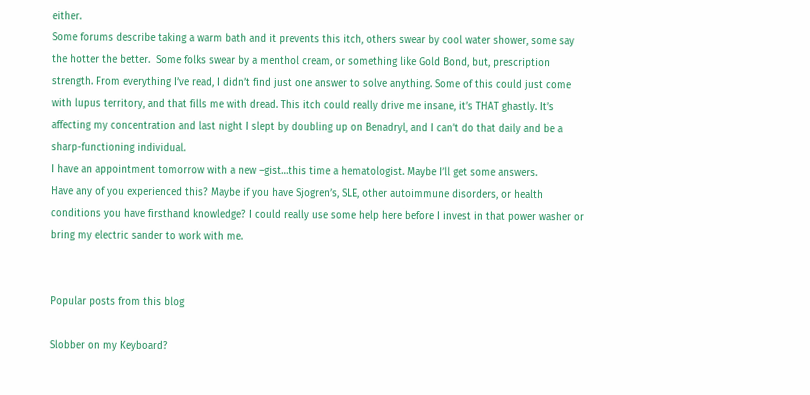either.
Some forums describe taking a warm bath and it prevents this itch, others swear by cool water shower, some say the hotter the better.  Some folks swear by a menthol cream, or something like Gold Bond, but, prescription strength. From everything I’ve read, I didn’t find just one answer to solve anything. Some of this could just come with lupus territory, and that fills me with dread. This itch could really drive me insane, it’s THAT ghastly. It’s affecting my concentration and last night I slept by doubling up on Benadryl, and I can’t do that daily and be a sharp-functioning individual.
I have an appointment tomorrow with a new –gist…this time a hematologist. Maybe I’ll get some answers.
Have any of you experienced this? Maybe if you have Sjogren’s, SLE, other autoimmune disorders, or health conditions you have firsthand knowledge? I could really use some help here before I invest in that power washer or bring my electric sander to work with me.


Popular posts from this blog

Slobber on my Keyboard?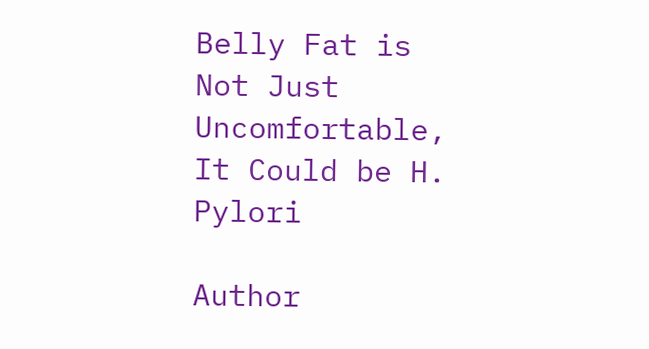Belly Fat is Not Just Uncomfortable, It Could be H. Pylori

Author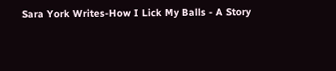Sara York Writes-How I Lick My Balls - A Story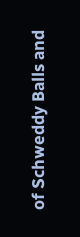of Schweddy Balls and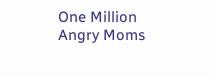One Million Angry Moms